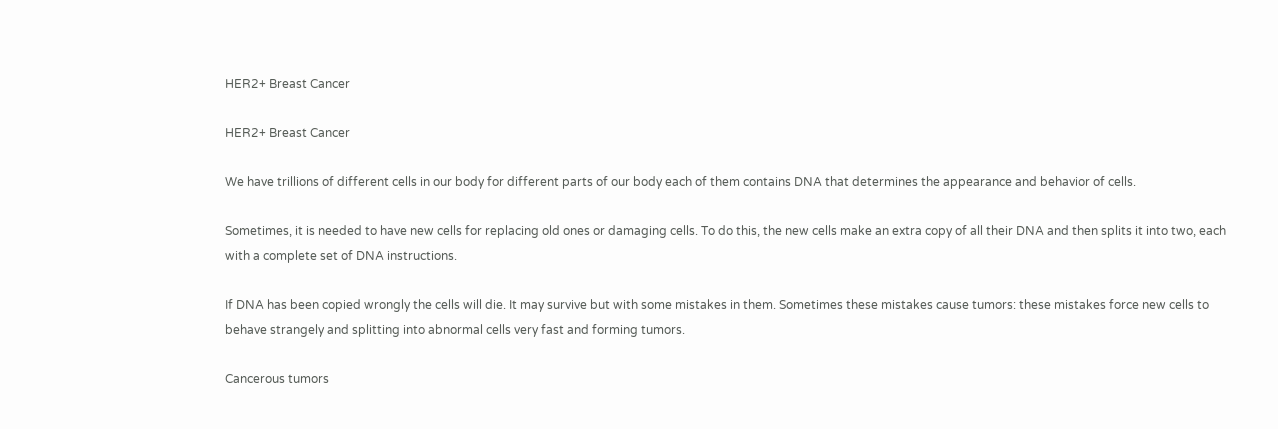HER2+ Breast Cancer

HER2+ Breast Cancer

We have trillions of different cells in our body for different parts of our body each of them contains DNA that determines the appearance and behavior of cells.

Sometimes, it is needed to have new cells for replacing old ones or damaging cells. To do this, the new cells make an extra copy of all their DNA and then splits it into two, each with a complete set of DNA instructions.

If DNA has been copied wrongly the cells will die. It may survive but with some mistakes in them. Sometimes these mistakes cause tumors: these mistakes force new cells to behave strangely and splitting into abnormal cells very fast and forming tumors.

Cancerous tumors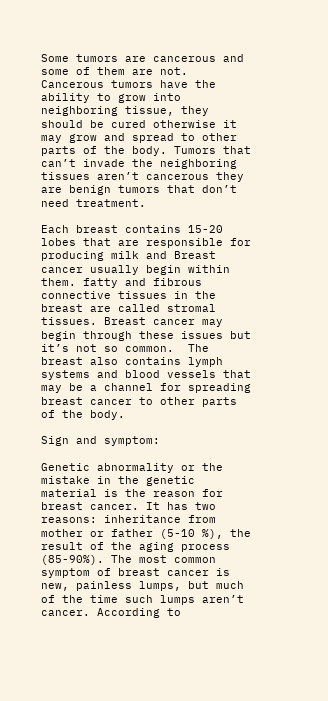Some tumors are cancerous and some of them are not.  Cancerous tumors have the ability to grow into neighboring tissue, they should be cured otherwise it may grow and spread to other parts of the body. Tumors that can’t invade the neighboring tissues aren’t cancerous they are benign tumors that don’t need treatment.

Each breast contains 15-20 lobes that are responsible for producing milk and Breast cancer usually begin within them. fatty and fibrous connective tissues in the breast are called stromal tissues. Breast cancer may begin through these issues but it’s not so common.  The breast also contains lymph systems and blood vessels that may be a channel for spreading breast cancer to other parts of the body.

Sign and symptom:

Genetic abnormality or the mistake in the genetic material is the reason for breast cancer. It has two reasons: inheritance from mother or father (5-10 %), the result of the aging process (85-90%). The most common symptom of breast cancer is new, painless lumps, but much of the time such lumps aren’t cancer. According to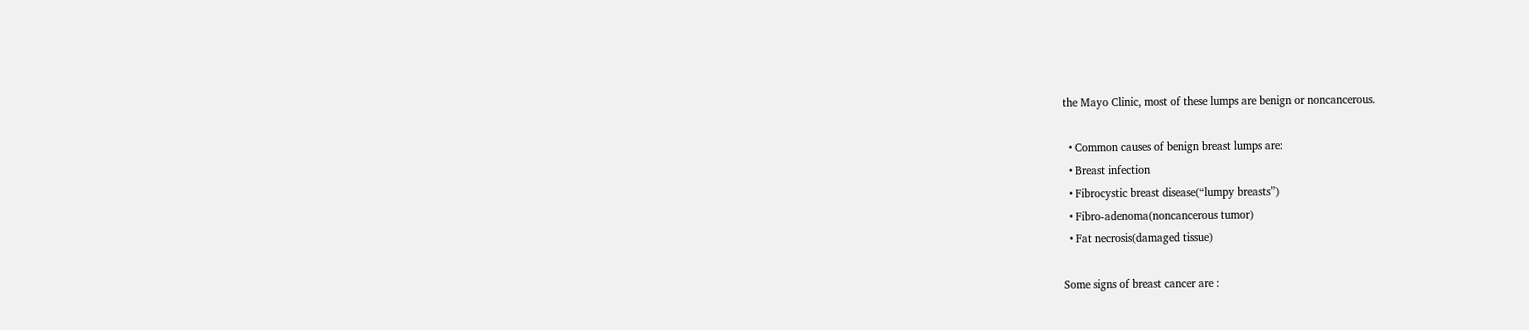the Mayo Clinic, most of these lumps are benign or noncancerous.

  • Common causes of benign breast lumps are:
  • Breast infection
  • Fibrocystic breast disease(“lumpy breasts”)
  • Fibro-adenoma(noncancerous tumor)
  • Fat necrosis(damaged tissue)

Some signs of breast cancer are :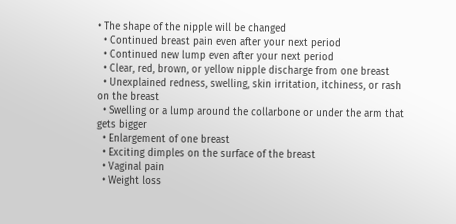• The shape of the nipple will be changed
  • Continued breast pain even after your next period
  • Continued new lump even after your next period
  • Clear, red, brown, or yellow nipple discharge from one breast
  • Unexplained redness, swelling, skin irritation, itchiness, or rash on the breast
  • Swelling or a lump around the collarbone or under the arm that gets bigger
  • Enlargement of one breast
  • Exciting dimples on the surface of the breast
  • Vaginal pain
  • Weight loss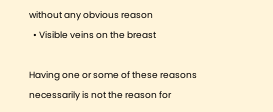without any obvious reason
  • Visible veins on the breast

Having one or some of these reasons necessarily is not the reason for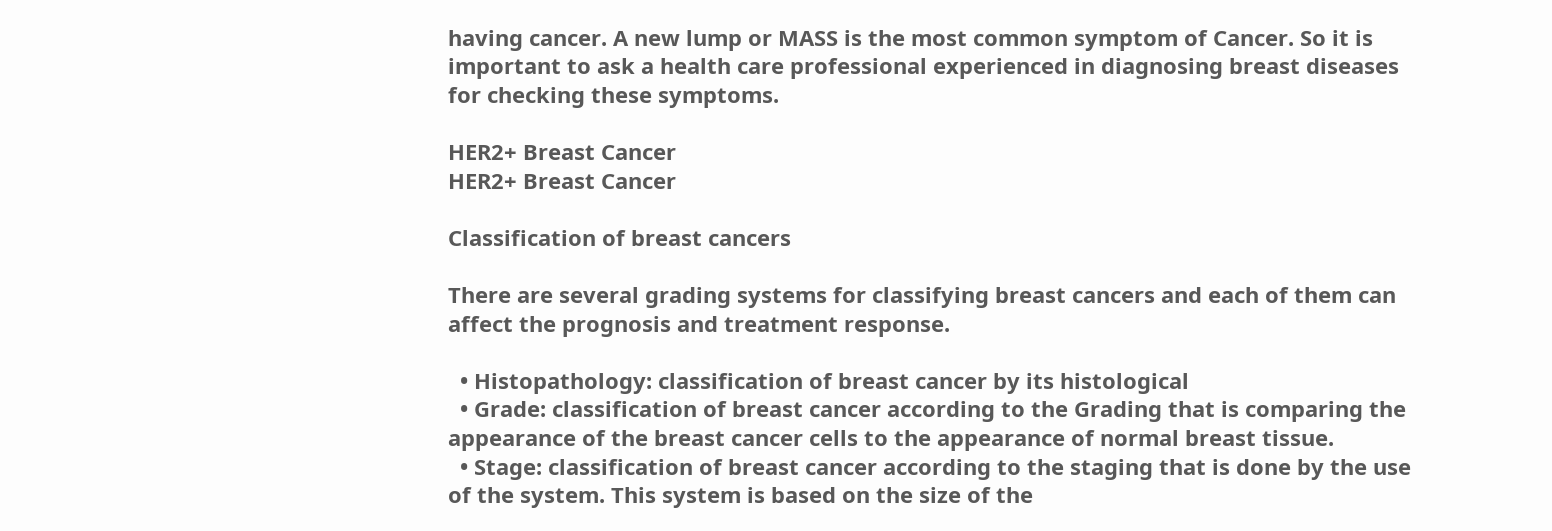having cancer. A new lump or MASS is the most common symptom of Cancer. So it is important to ask a health care professional experienced in diagnosing breast diseases for checking these symptoms.

HER2+ Breast Cancer
HER2+ Breast Cancer

Classification of breast cancers

There are several grading systems for classifying breast cancers and each of them can affect the prognosis and treatment response.

  • Histopathology: classification of breast cancer by its histological
  • Grade: classification of breast cancer according to the Grading that is comparing the appearance of the breast cancer cells to the appearance of normal breast tissue.
  • Stage: classification of breast cancer according to the staging that is done by the use of the system. This system is based on the size of the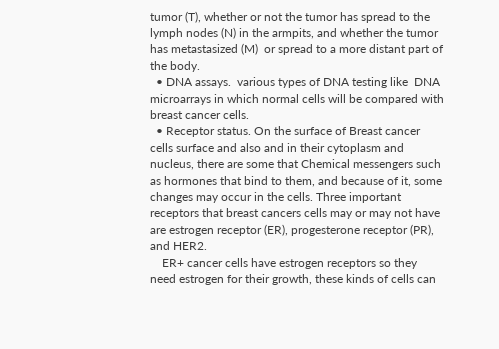tumor (T), whether or not the tumor has spread to the lymph nodes (N) in the armpits, and whether the tumor has metastasized (M)  or spread to a more distant part of the body.
  • DNA assays.  various types of DNA testing like  DNA microarrays in which normal cells will be compared with breast cancer cells.
  • Receptor status. On the surface of Breast cancer cells surface and also and in their cytoplasm and nucleus, there are some that Chemical messengers such as hormones that bind to them, and because of it, some changes may occur in the cells. Three important receptors that breast cancers cells may or may not have are estrogen receptor (ER), progesterone receptor (PR), and HER2.
    ER+ cancer cells have estrogen receptors so they need estrogen for their growth, these kinds of cells can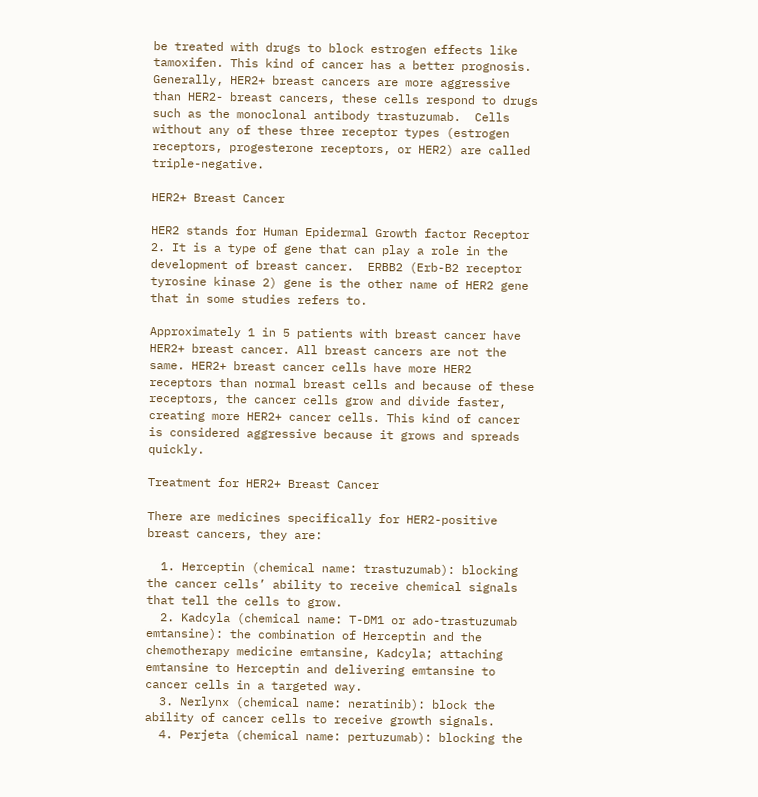be treated with drugs to block estrogen effects like tamoxifen. This kind of cancer has a better prognosis. Generally, HER2+ breast cancers are more aggressive than HER2- breast cancers, these cells respond to drugs such as the monoclonal antibody trastuzumab.  Cells without any of these three receptor types (estrogen receptors, progesterone receptors, or HER2) are called triple-negative.

HER2+ Breast Cancer

HER2 stands for Human Epidermal Growth factor Receptor 2. It is a type of gene that can play a role in the development of breast cancer.  ERBB2 (Erb-B2 receptor tyrosine kinase 2) gene is the other name of HER2 gene that in some studies refers to.

Approximately 1 in 5 patients with breast cancer have HER2+ breast cancer. All breast cancers are not the same. HER2+ breast cancer cells have more HER2 receptors than normal breast cells and because of these receptors, the cancer cells grow and divide faster, creating more HER2+ cancer cells. This kind of cancer is considered aggressive because it grows and spreads quickly.

Treatment for HER2+ Breast Cancer

There are medicines specifically for HER2-positive breast cancers, they are:

  1. Herceptin (chemical name: trastuzumab): blocking the cancer cells’ ability to receive chemical signals that tell the cells to grow.
  2. Kadcyla (chemical name: T-DM1 or ado-trastuzumab emtansine): the combination of Herceptin and the chemotherapy medicine emtansine, Kadcyla; attaching emtansine to Herceptin and delivering emtansine to cancer cells in a targeted way.
  3. Nerlynx (chemical name: neratinib): block the ability of cancer cells to receive growth signals.
  4. Perjeta (chemical name: pertuzumab): blocking the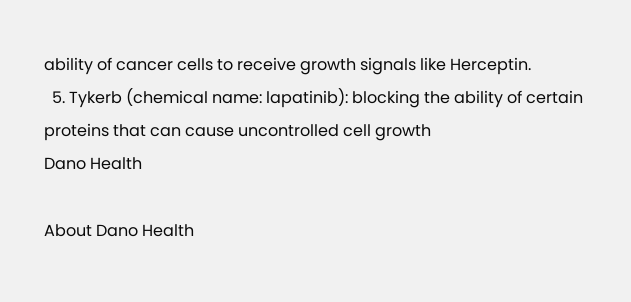ability of cancer cells to receive growth signals like Herceptin.
  5. Tykerb (chemical name: lapatinib): blocking the ability of certain proteins that can cause uncontrolled cell growth
Dano Health

About Dano Health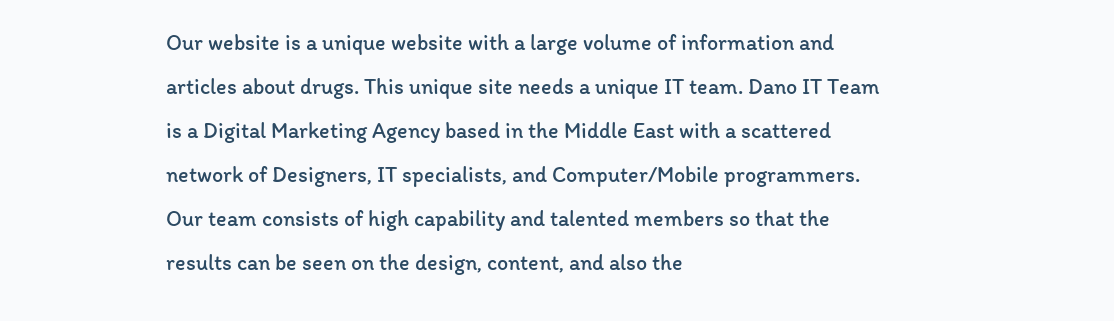Our website is a unique website with a large volume of information and articles about drugs. This unique site needs a unique IT team. Dano IT Team is a Digital Marketing Agency based in the Middle East with a scattered network of Designers, IT specialists, and Computer/Mobile programmers. Our team consists of high capability and talented members so that the results can be seen on the design, content, and also the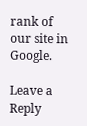rank of our site in Google.

Leave a Reply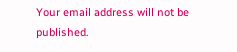Your email address will not be published.